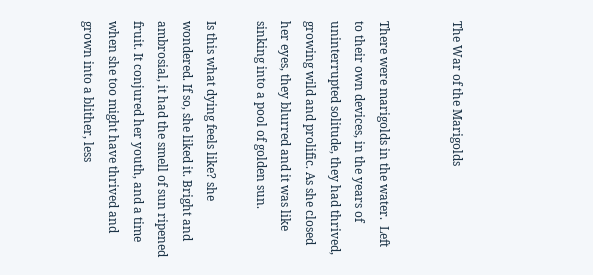The War of the Marigolds


There were marigolds in the water.  Left to their own devices, in the years of uninterrupted solitude, they had thrived, growing wild and prolific. As she closed her eyes, they blurred and it was like sinking into a pool of golden sun.

Is this what dying feels like? she wondered. If so, she liked it. Bright and ambrosial, it had the smell of sun ripened fruit. It conjured her youth, and a time when she too might have thrived and grown into a blither, less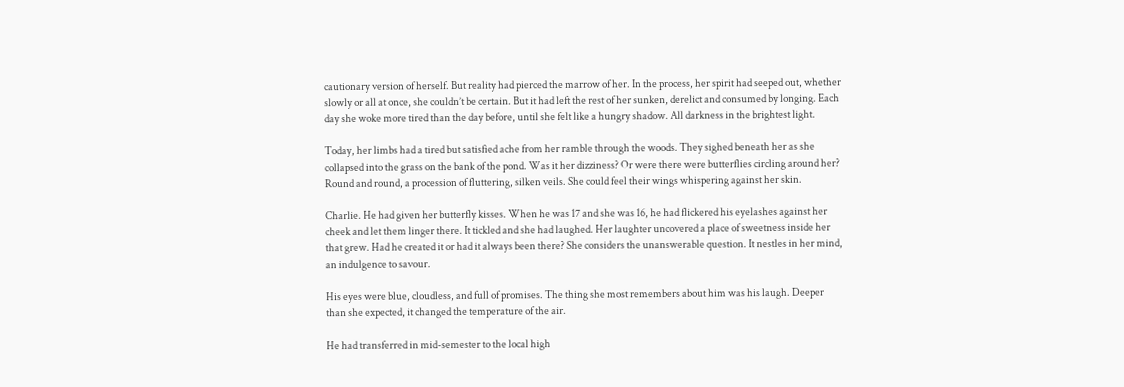cautionary version of herself. But reality had pierced the marrow of her. In the process, her spirit had seeped out, whether slowly or all at once, she couldn’t be certain. But it had left the rest of her sunken, derelict and consumed by longing. Each day she woke more tired than the day before, until she felt like a hungry shadow. All darkness in the brightest light.

Today, her limbs had a tired but satisfied ache from her ramble through the woods. They sighed beneath her as she collapsed into the grass on the bank of the pond. Was it her dizziness? Or were there were butterflies circling around her? Round and round, a procession of fluttering, silken veils. She could feel their wings whispering against her skin.

Charlie. He had given her butterfly kisses. When he was 17 and she was 16, he had flickered his eyelashes against her cheek and let them linger there. It tickled and she had laughed. Her laughter uncovered a place of sweetness inside her that grew. Had he created it or had it always been there? She considers the unanswerable question. It nestles in her mind, an indulgence to savour.

His eyes were blue, cloudless, and full of promises. The thing she most remembers about him was his laugh. Deeper than she expected, it changed the temperature of the air.

He had transferred in mid-semester to the local high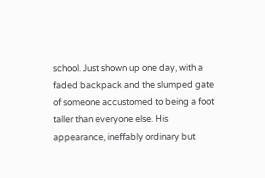school. Just shown up one day, with a faded backpack and the slumped gate of someone accustomed to being a foot taller than everyone else. His appearance, ineffably ordinary but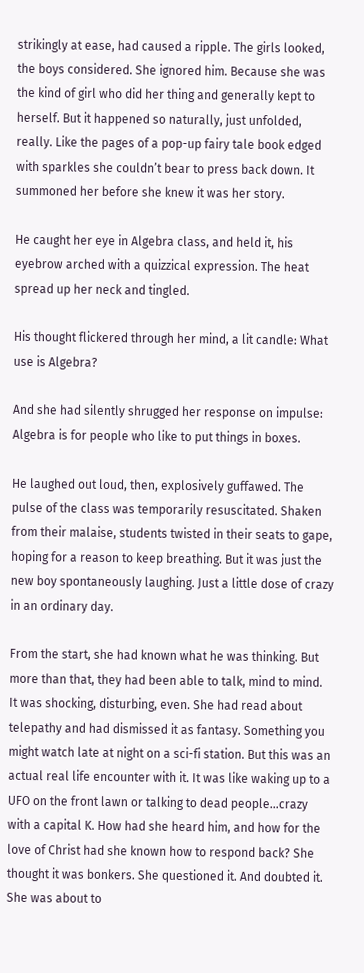strikingly at ease, had caused a ripple. The girls looked, the boys considered. She ignored him. Because she was the kind of girl who did her thing and generally kept to herself. But it happened so naturally, just unfolded, really. Like the pages of a pop-up fairy tale book edged with sparkles she couldn’t bear to press back down. It summoned her before she knew it was her story.

He caught her eye in Algebra class, and held it, his eyebrow arched with a quizzical expression. The heat spread up her neck and tingled.

His thought flickered through her mind, a lit candle: What use is Algebra?

And she had silently shrugged her response on impulse: Algebra is for people who like to put things in boxes.

He laughed out loud, then, explosively guffawed. The pulse of the class was temporarily resuscitated. Shaken from their malaise, students twisted in their seats to gape, hoping for a reason to keep breathing. But it was just the new boy spontaneously laughing. Just a little dose of crazy in an ordinary day.

From the start, she had known what he was thinking. But more than that, they had been able to talk, mind to mind. It was shocking, disturbing, even. She had read about telepathy and had dismissed it as fantasy. Something you might watch late at night on a sci-fi station. But this was an actual real life encounter with it. It was like waking up to a UFO on the front lawn or talking to dead people…crazy with a capital K. How had she heard him, and how for the love of Christ had she known how to respond back? She thought it was bonkers. She questioned it. And doubted it. She was about to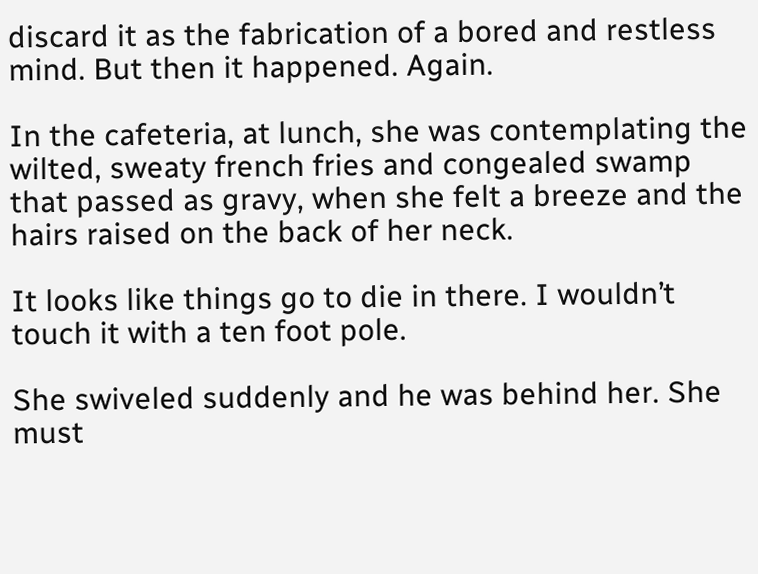discard it as the fabrication of a bored and restless mind. But then it happened. Again.

In the cafeteria, at lunch, she was contemplating the wilted, sweaty french fries and congealed swamp that passed as gravy, when she felt a breeze and the hairs raised on the back of her neck.

It looks like things go to die in there. I wouldn’t touch it with a ten foot pole.

She swiveled suddenly and he was behind her. She must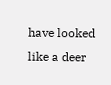have looked like a deer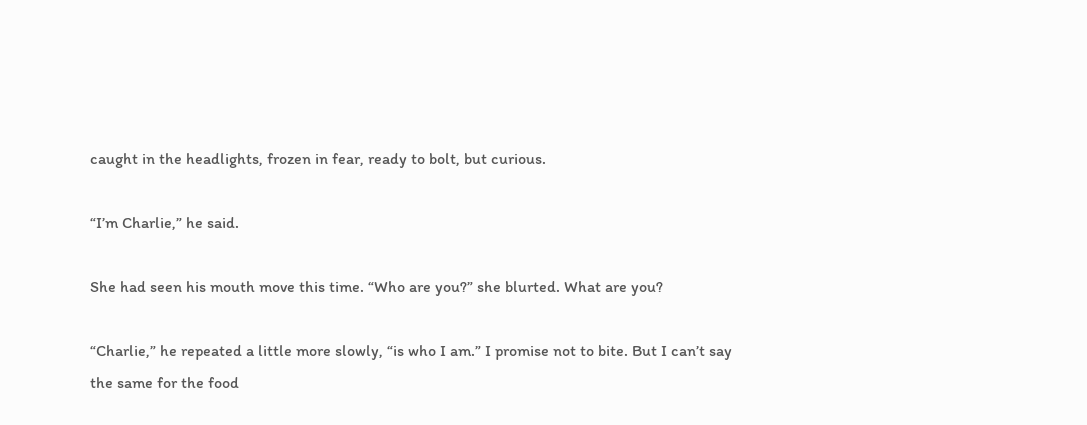caught in the headlights, frozen in fear, ready to bolt, but curious.

“I’m Charlie,” he said.

She had seen his mouth move this time. “Who are you?” she blurted. What are you?

“Charlie,” he repeated a little more slowly, “is who I am.” I promise not to bite. But I can’t say the same for the food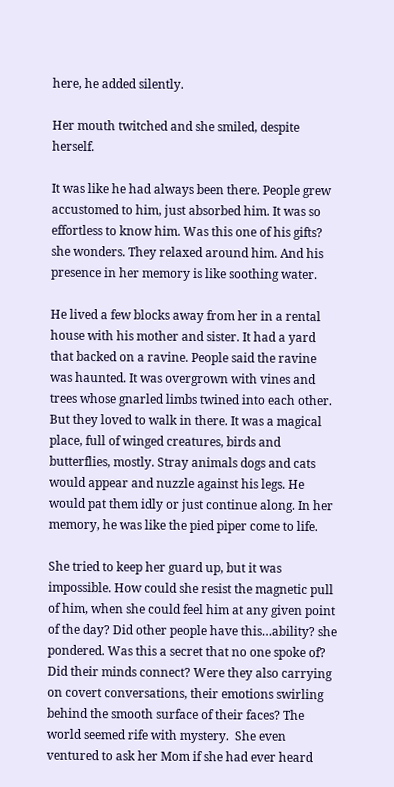here, he added silently.

Her mouth twitched and she smiled, despite herself.

It was like he had always been there. People grew accustomed to him, just absorbed him. It was so effortless to know him. Was this one of his gifts? she wonders. They relaxed around him. And his presence in her memory is like soothing water.

He lived a few blocks away from her in a rental house with his mother and sister. It had a yard that backed on a ravine. People said the ravine was haunted. It was overgrown with vines and trees whose gnarled limbs twined into each other. But they loved to walk in there. It was a magical place, full of winged creatures, birds and butterflies, mostly. Stray animals dogs and cats would appear and nuzzle against his legs. He would pat them idly or just continue along. In her memory, he was like the pied piper come to life.

She tried to keep her guard up, but it was impossible. How could she resist the magnetic pull of him, when she could feel him at any given point of the day? Did other people have this…ability? she pondered. Was this a secret that no one spoke of? Did their minds connect? Were they also carrying on covert conversations, their emotions swirling behind the smooth surface of their faces? The world seemed rife with mystery.  She even ventured to ask her Mom if she had ever heard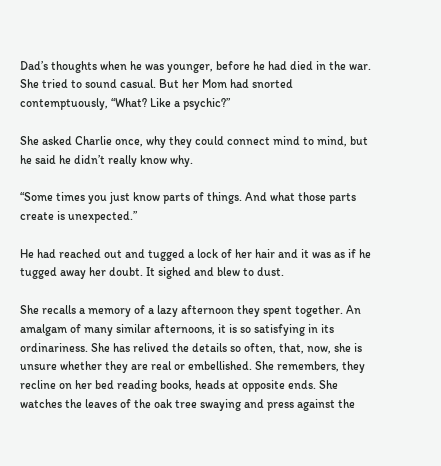Dad’s thoughts when he was younger, before he had died in the war. She tried to sound casual. But her Mom had snorted contemptuously, “What? Like a psychic?”

She asked Charlie once, why they could connect mind to mind, but he said he didn’t really know why.

“Some times you just know parts of things. And what those parts create is unexpected.”

He had reached out and tugged a lock of her hair and it was as if he tugged away her doubt. It sighed and blew to dust.

She recalls a memory of a lazy afternoon they spent together. An amalgam of many similar afternoons, it is so satisfying in its ordinariness. She has relived the details so often, that, now, she is unsure whether they are real or embellished. She remembers, they recline on her bed reading books, heads at opposite ends. She watches the leaves of the oak tree swaying and press against the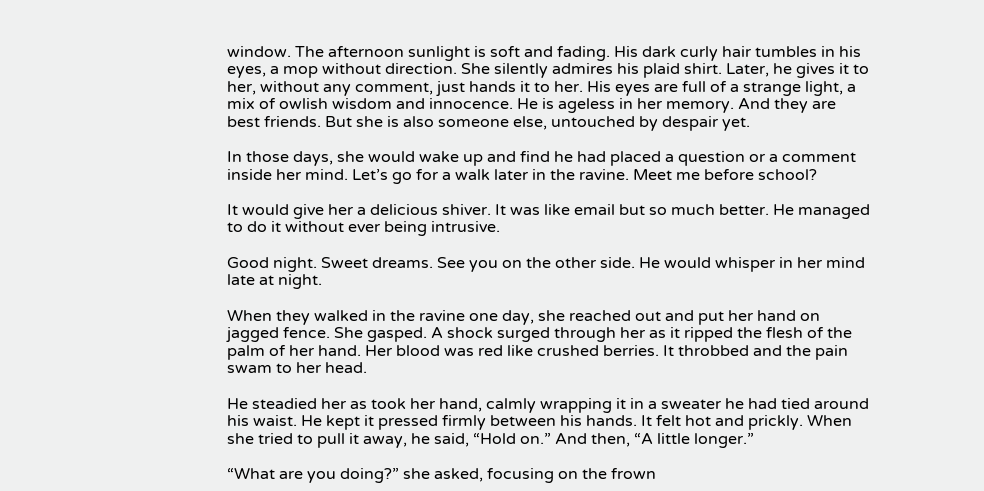window. The afternoon sunlight is soft and fading. His dark curly hair tumbles in his eyes, a mop without direction. She silently admires his plaid shirt. Later, he gives it to her, without any comment, just hands it to her. His eyes are full of a strange light, a mix of owlish wisdom and innocence. He is ageless in her memory. And they are best friends. But she is also someone else, untouched by despair yet.

In those days, she would wake up and find he had placed a question or a comment inside her mind. Let’s go for a walk later in the ravine. Meet me before school?

It would give her a delicious shiver. It was like email but so much better. He managed to do it without ever being intrusive.

Good night. Sweet dreams. See you on the other side. He would whisper in her mind late at night.

When they walked in the ravine one day, she reached out and put her hand on jagged fence. She gasped. A shock surged through her as it ripped the flesh of the palm of her hand. Her blood was red like crushed berries. It throbbed and the pain swam to her head.

He steadied her as took her hand, calmly wrapping it in a sweater he had tied around his waist. He kept it pressed firmly between his hands. It felt hot and prickly. When she tried to pull it away, he said, “Hold on.” And then, “A little longer.”

“What are you doing?” she asked, focusing on the frown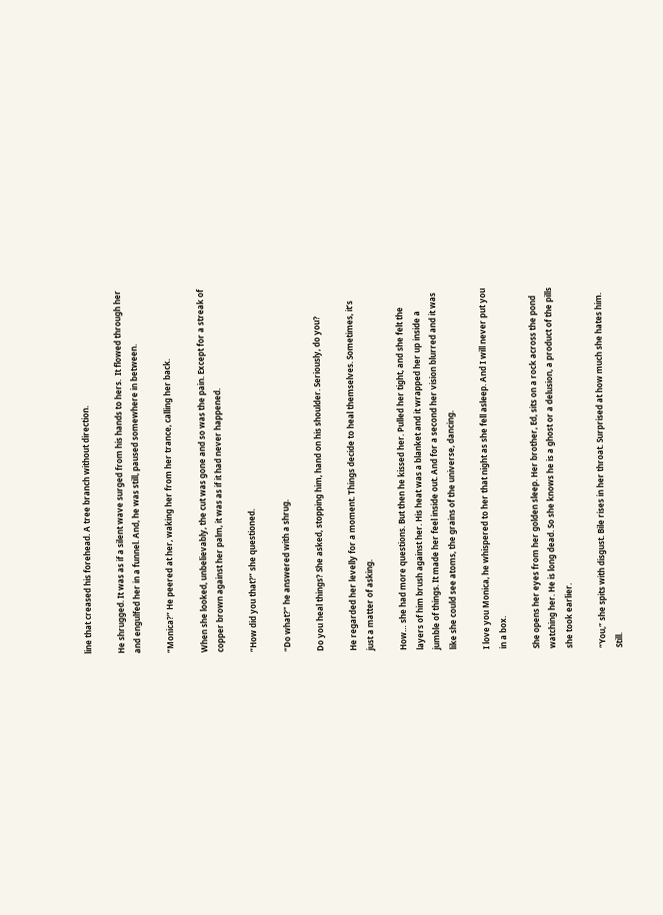line that creased his forehead. A tree branch without direction.

He shrugged. It was as if a silent wave surged from his hands to hers.  It flowed through her and engulfed her in a funnel. And, he was still, paused somewhere in between.

“Monica?” He peered at her, waking her from her trance, calling her back.

When she looked, unbelievably, the cut was gone and so was the pain. Except for a streak of copper brown against her palm, it was as if it had never happened.

“How did you that?” she questioned.

“Do what?” he answered with a shrug.

Do you heal things? She asked, stopping him, hand on his shoulder. Seriously, do you?

He regarded her levelly for a moment. Things decide to heal themselves. Sometimes, it’s just a matter of asking.

How… she had more questions. But then he kissed her. Pulled her tight, and she felt the layers of him brush against her. His heat was a blanket and it wrapped her up inside a jumble of things. It made her feel inside out. And for a second her vision blurred and it was like she could see atoms, the grains of the universe, dancing.

I love you Monica, he whispered to her that night as she fell asleep. And I will never put you in a box.

She opens her eyes from her golden sleep. Her brother, Ed, sits on a rock across the pond watching her. He is long dead. So she knows he is a ghost or a delusion, a product of the pills she took earlier.

“You,” she spits with disgust. Bile rises in her throat. Surprised at how much she hates him. Still.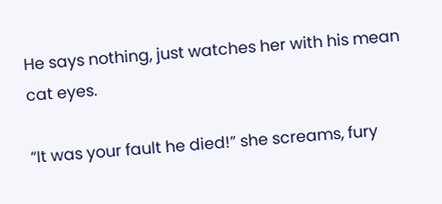He says nothing, just watches her with his mean cat eyes.

“It was your fault he died!” she screams, fury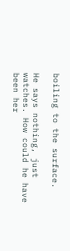boiling to the surface.

He says nothing, just watches. How could he have been her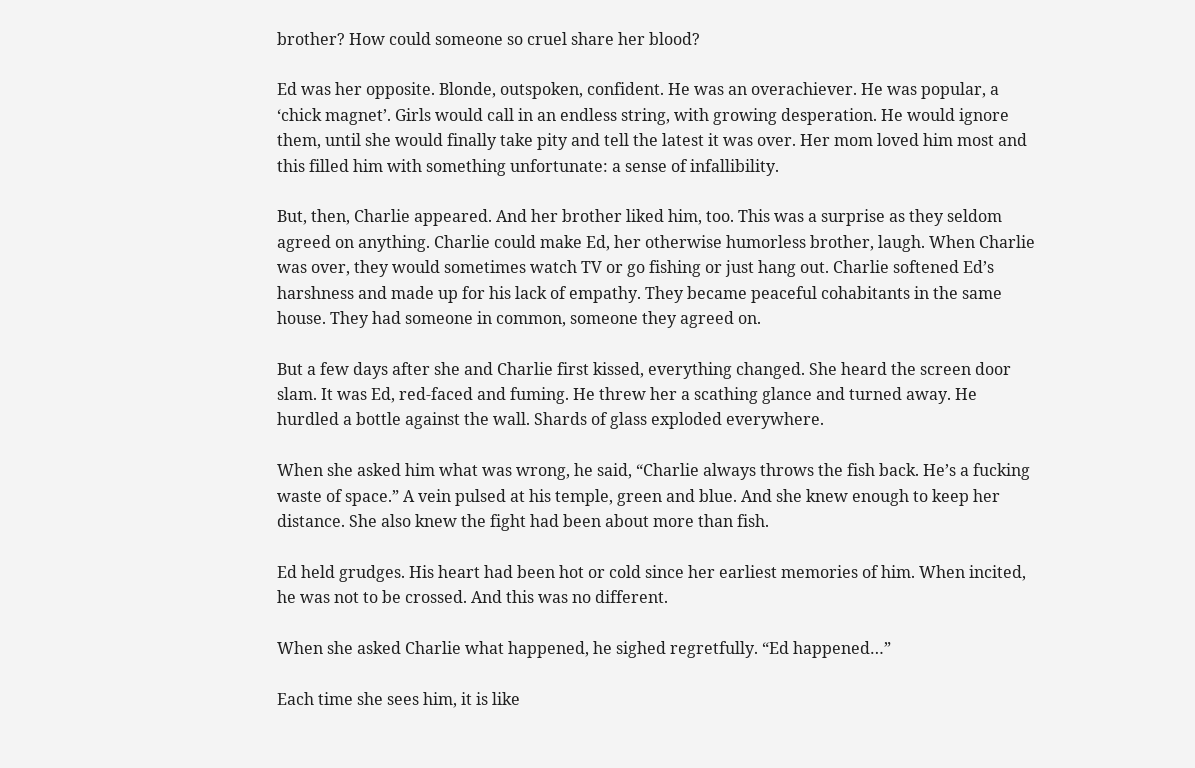brother? How could someone so cruel share her blood?

Ed was her opposite. Blonde, outspoken, confident. He was an overachiever. He was popular, a ‘chick magnet’. Girls would call in an endless string, with growing desperation. He would ignore them, until she would finally take pity and tell the latest it was over. Her mom loved him most and this filled him with something unfortunate: a sense of infallibility.

But, then, Charlie appeared. And her brother liked him, too. This was a surprise as they seldom agreed on anything. Charlie could make Ed, her otherwise humorless brother, laugh. When Charlie was over, they would sometimes watch TV or go fishing or just hang out. Charlie softened Ed’s harshness and made up for his lack of empathy. They became peaceful cohabitants in the same house. They had someone in common, someone they agreed on.

But a few days after she and Charlie first kissed, everything changed. She heard the screen door slam. It was Ed, red-faced and fuming. He threw her a scathing glance and turned away. He hurdled a bottle against the wall. Shards of glass exploded everywhere.

When she asked him what was wrong, he said, “Charlie always throws the fish back. He’s a fucking waste of space.” A vein pulsed at his temple, green and blue. And she knew enough to keep her distance. She also knew the fight had been about more than fish.

Ed held grudges. His heart had been hot or cold since her earliest memories of him. When incited, he was not to be crossed. And this was no different.

When she asked Charlie what happened, he sighed regretfully. “Ed happened…”

Each time she sees him, it is like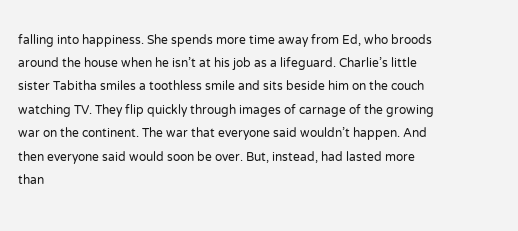falling into happiness. She spends more time away from Ed, who broods around the house when he isn’t at his job as a lifeguard. Charlie’s little sister Tabitha smiles a toothless smile and sits beside him on the couch watching TV. They flip quickly through images of carnage of the growing war on the continent. The war that everyone said wouldn’t happen. And then everyone said would soon be over. But, instead, had lasted more than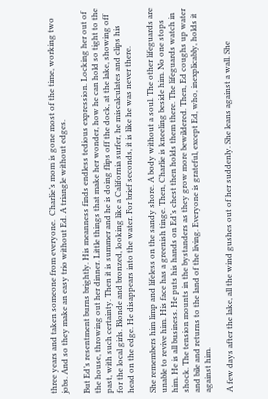three years and taken someone from everyone.  Charlie’s mom is gone most of the time, working two jobs. And so they make an easy trio without Ed. A triangle without edges.

But Ed’s resentment burns brightly. His meanness finds endless tedious expression. Locking her out of the house, throwing out her dinner. Little things that make her wonder, how he can hold so tight to the past, with such certainty. Then it is summer and he is doing flips off the dock, at the lake, showing off for the local girls. Blonde and bronzed, looking like a California surfer, he miscalculates and clips his head on the edge. He disappears into the water. For brief seconds, it is like he was never there.

She remembers him limp and lifeless on the sandy shore. A body without a soul. The other lifeguards are unable to revive him. His face has a greenish tinge. Then, Charlie is kneeling beside him. No one stops him. He is all business. He puts his hands on Ed’s chest then holds them there. The lifeguards watch in shock. The tension mounts in the bystanders as they grow more bewildered. Then, Ed coughs up water and bile and returns to the land of the living. Everyone is grateful, except Ed, who, inexplicably, holds it against him.

A few days after the lake, all the wind gushes out of her suddenly. She leans against a wall. She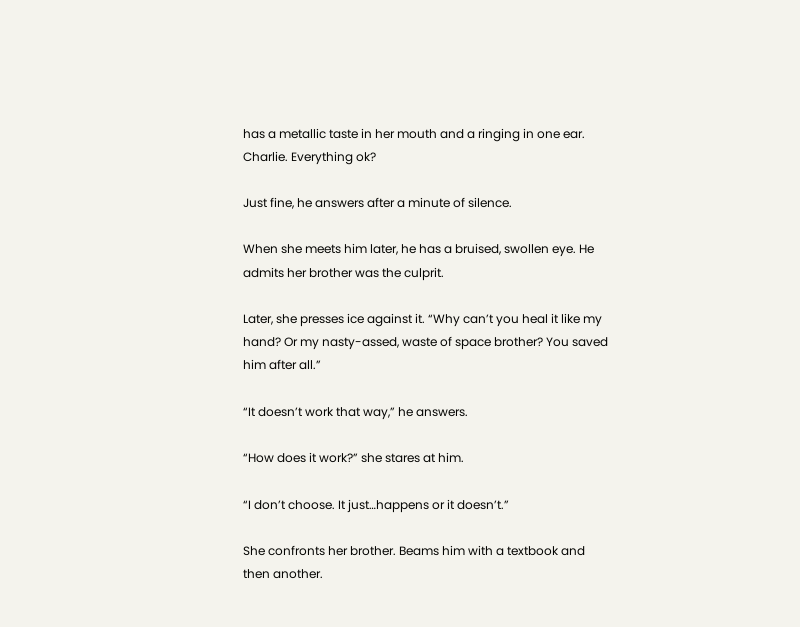has a metallic taste in her mouth and a ringing in one ear. Charlie. Everything ok?

Just fine, he answers after a minute of silence.

When she meets him later, he has a bruised, swollen eye. He admits her brother was the culprit.

Later, she presses ice against it. “Why can’t you heal it like my hand? Or my nasty-assed, waste of space brother? You saved him after all.”

“It doesn’t work that way,” he answers.

“How does it work?” she stares at him.

“I don’t choose. It just…happens or it doesn’t.”

She confronts her brother. Beams him with a textbook and then another.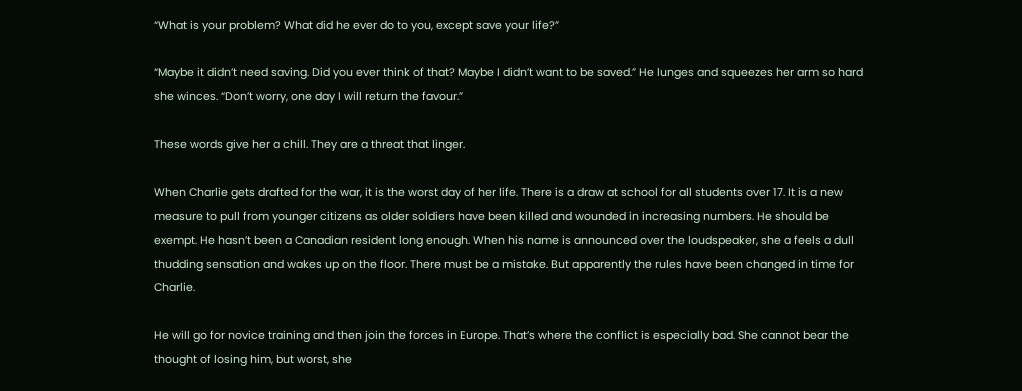“What is your problem? What did he ever do to you, except save your life?”

“Maybe it didn’t need saving. Did you ever think of that? Maybe I didn’t want to be saved.” He lunges and squeezes her arm so hard she winces. “Don’t worry, one day I will return the favour.”

These words give her a chill. They are a threat that linger.

When Charlie gets drafted for the war, it is the worst day of her life. There is a draw at school for all students over 17. It is a new measure to pull from younger citizens as older soldiers have been killed and wounded in increasing numbers. He should be exempt. He hasn’t been a Canadian resident long enough. When his name is announced over the loudspeaker, she a feels a dull thudding sensation and wakes up on the floor. There must be a mistake. But apparently the rules have been changed in time for Charlie.

He will go for novice training and then join the forces in Europe. That’s where the conflict is especially bad. She cannot bear the thought of losing him, but worst, she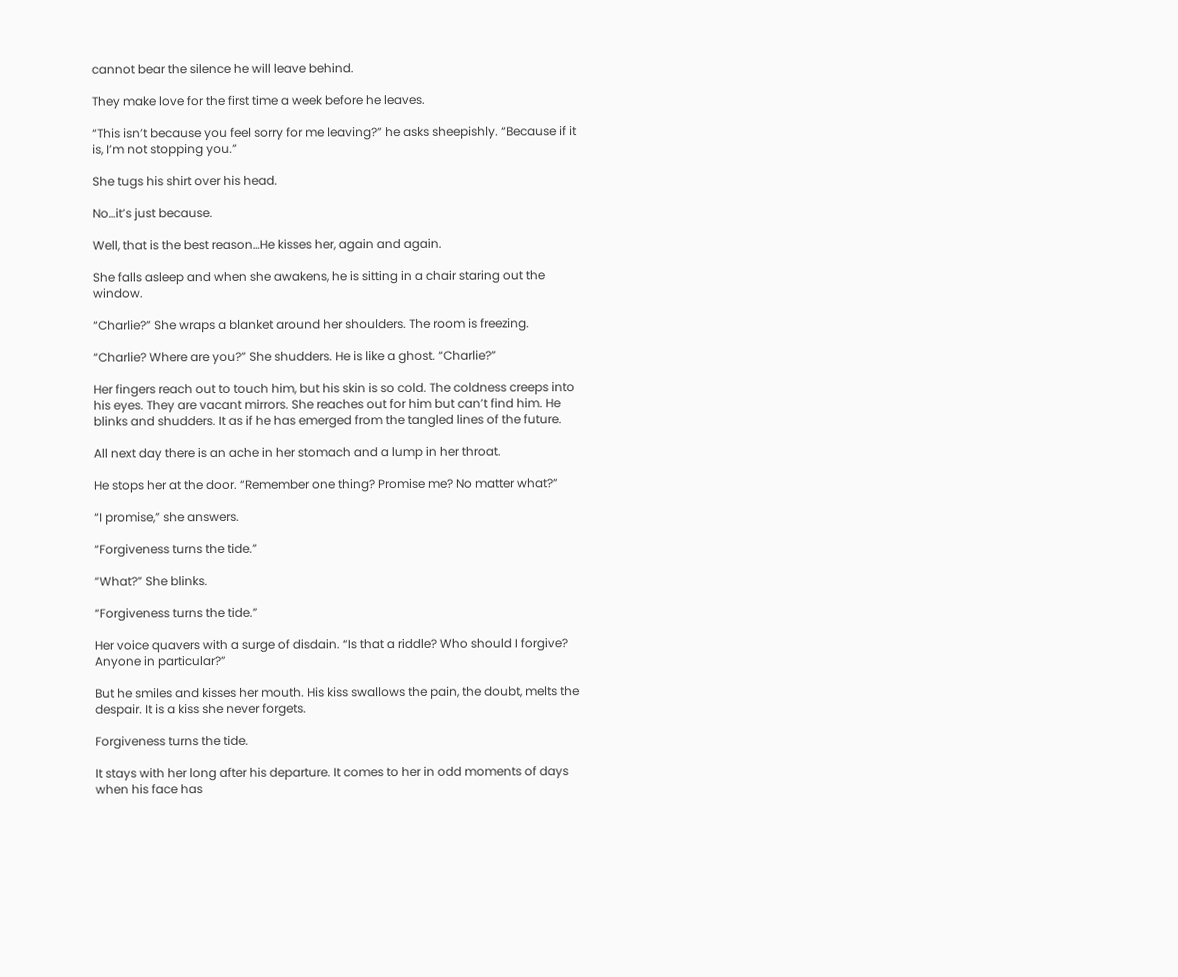cannot bear the silence he will leave behind.

They make love for the first time a week before he leaves.

“This isn’t because you feel sorry for me leaving?” he asks sheepishly. “Because if it is, I’m not stopping you.”

She tugs his shirt over his head.

No…it’s just because.

Well, that is the best reason…He kisses her, again and again.

She falls asleep and when she awakens, he is sitting in a chair staring out the window.

“Charlie?” She wraps a blanket around her shoulders. The room is freezing.

“Charlie? Where are you?” She shudders. He is like a ghost. “Charlie?”

Her fingers reach out to touch him, but his skin is so cold. The coldness creeps into his eyes. They are vacant mirrors. She reaches out for him but can’t find him. He blinks and shudders. It as if he has emerged from the tangled lines of the future.

All next day there is an ache in her stomach and a lump in her throat.

He stops her at the door. “Remember one thing? Promise me? No matter what?”

“I promise,” she answers.

“Forgiveness turns the tide.”

“What?” She blinks.

“Forgiveness turns the tide.”

Her voice quavers with a surge of disdain. “Is that a riddle? Who should I forgive? Anyone in particular?”

But he smiles and kisses her mouth. His kiss swallows the pain, the doubt, melts the despair. It is a kiss she never forgets.

Forgiveness turns the tide.

It stays with her long after his departure. It comes to her in odd moments of days when his face has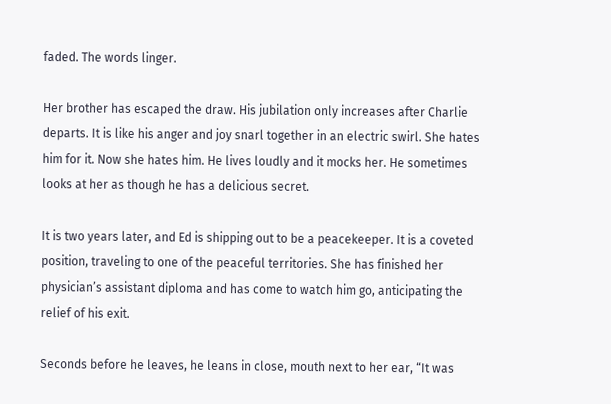faded. The words linger.

Her brother has escaped the draw. His jubilation only increases after Charlie departs. It is like his anger and joy snarl together in an electric swirl. She hates him for it. Now she hates him. He lives loudly and it mocks her. He sometimes looks at her as though he has a delicious secret.

It is two years later, and Ed is shipping out to be a peacekeeper. It is a coveted position, traveling to one of the peaceful territories. She has finished her physician’s assistant diploma and has come to watch him go, anticipating the relief of his exit.

Seconds before he leaves, he leans in close, mouth next to her ear, “It was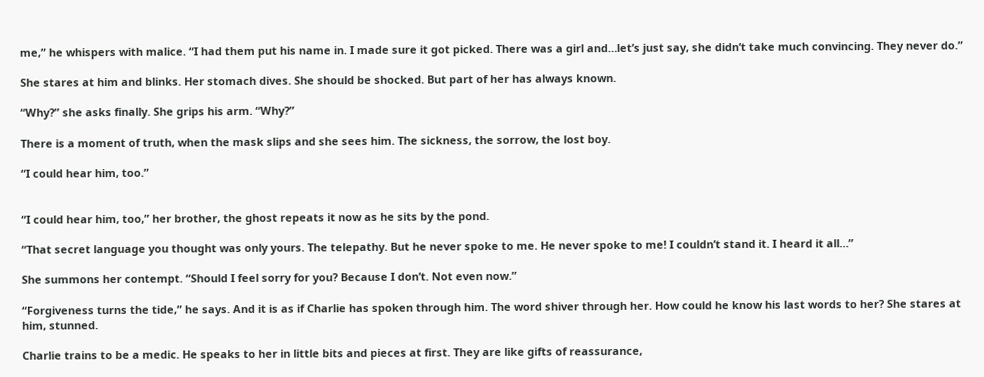me,” he whispers with malice. “I had them put his name in. I made sure it got picked. There was a girl and…let’s just say, she didn’t take much convincing. They never do.”

She stares at him and blinks. Her stomach dives. She should be shocked. But part of her has always known.

“Why?” she asks finally. She grips his arm. “Why?”

There is a moment of truth, when the mask slips and she sees him. The sickness, the sorrow, the lost boy.

“I could hear him, too.”


“I could hear him, too,” her brother, the ghost repeats it now as he sits by the pond.

“That secret language you thought was only yours. The telepathy. But he never spoke to me. He never spoke to me! I couldn’t stand it. I heard it all…”

She summons her contempt. “Should I feel sorry for you? Because I don’t. Not even now.”

“Forgiveness turns the tide,” he says. And it is as if Charlie has spoken through him. The word shiver through her. How could he know his last words to her? She stares at him, stunned.

Charlie trains to be a medic. He speaks to her in little bits and pieces at first. They are like gifts of reassurance,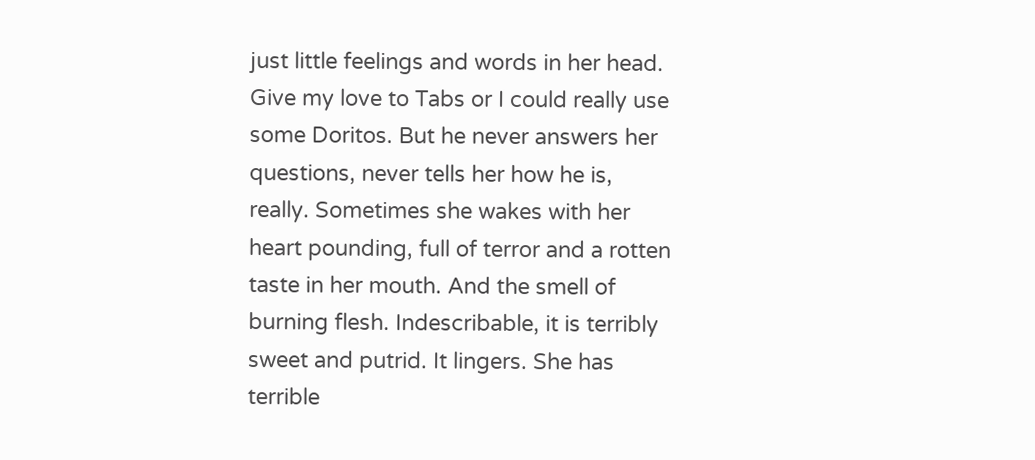just little feelings and words in her head. Give my love to Tabs or I could really use some Doritos. But he never answers her questions, never tells her how he is, really. Sometimes she wakes with her heart pounding, full of terror and a rotten taste in her mouth. And the smell of burning flesh. Indescribable, it is terribly sweet and putrid. It lingers. She has terrible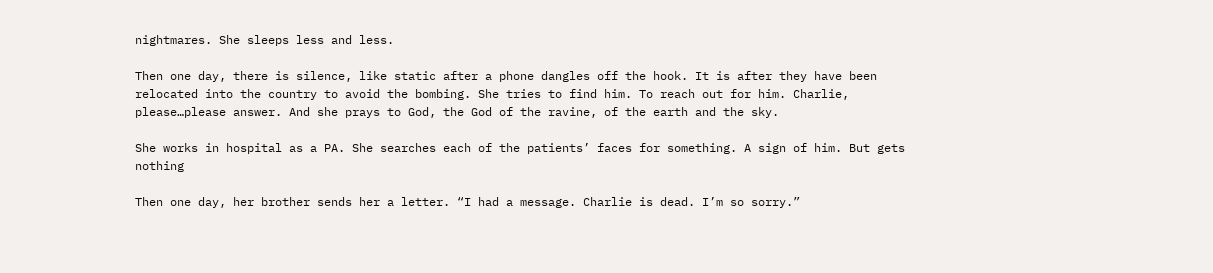nightmares. She sleeps less and less.

Then one day, there is silence, like static after a phone dangles off the hook. It is after they have been relocated into the country to avoid the bombing. She tries to find him. To reach out for him. Charlie, please…please answer. And she prays to God, the God of the ravine, of the earth and the sky.

She works in hospital as a PA. She searches each of the patients’ faces for something. A sign of him. But gets nothing

Then one day, her brother sends her a letter. “I had a message. Charlie is dead. I’m so sorry.”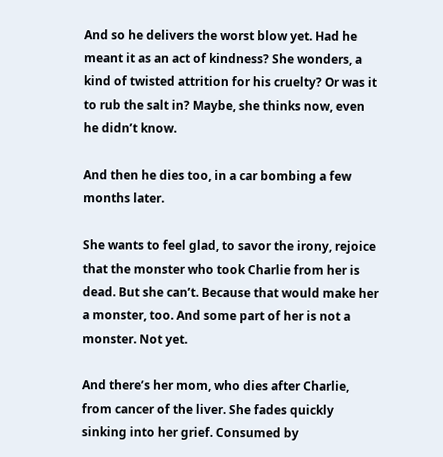And so he delivers the worst blow yet. Had he meant it as an act of kindness? She wonders, a kind of twisted attrition for his cruelty? Or was it to rub the salt in? Maybe, she thinks now, even he didn’t know.

And then he dies too, in a car bombing a few months later.

She wants to feel glad, to savor the irony, rejoice that the monster who took Charlie from her is dead. But she can’t. Because that would make her a monster, too. And some part of her is not a monster. Not yet.

And there’s her mom, who dies after Charlie, from cancer of the liver. She fades quickly sinking into her grief. Consumed by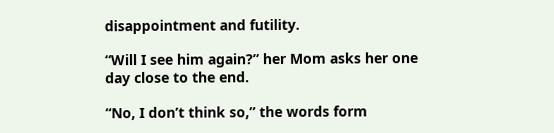disappointment and futility.

“Will I see him again?” her Mom asks her one day close to the end.

“No, I don’t think so,” the words form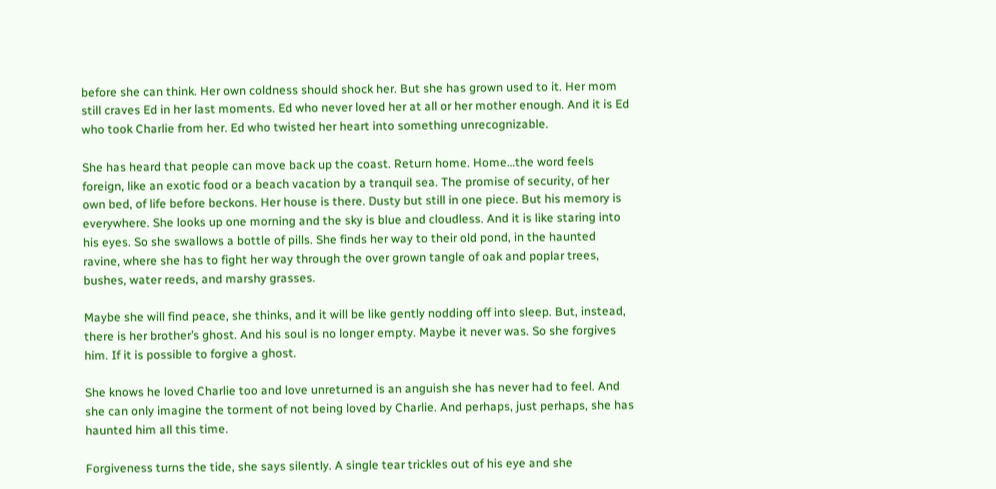before she can think. Her own coldness should shock her. But she has grown used to it. Her mom still craves Ed in her last moments. Ed who never loved her at all or her mother enough. And it is Ed who took Charlie from her. Ed who twisted her heart into something unrecognizable.

She has heard that people can move back up the coast. Return home. Home…the word feels foreign, like an exotic food or a beach vacation by a tranquil sea. The promise of security, of her own bed, of life before beckons. Her house is there. Dusty but still in one piece. But his memory is everywhere. She looks up one morning and the sky is blue and cloudless. And it is like staring into his eyes. So she swallows a bottle of pills. She finds her way to their old pond, in the haunted ravine, where she has to fight her way through the over grown tangle of oak and poplar trees, bushes, water reeds, and marshy grasses.

Maybe she will find peace, she thinks, and it will be like gently nodding off into sleep. But, instead, there is her brother’s ghost. And his soul is no longer empty. Maybe it never was. So she forgives him. If it is possible to forgive a ghost.

She knows he loved Charlie too and love unreturned is an anguish she has never had to feel. And she can only imagine the torment of not being loved by Charlie. And perhaps, just perhaps, she has haunted him all this time.

Forgiveness turns the tide, she says silently. A single tear trickles out of his eye and she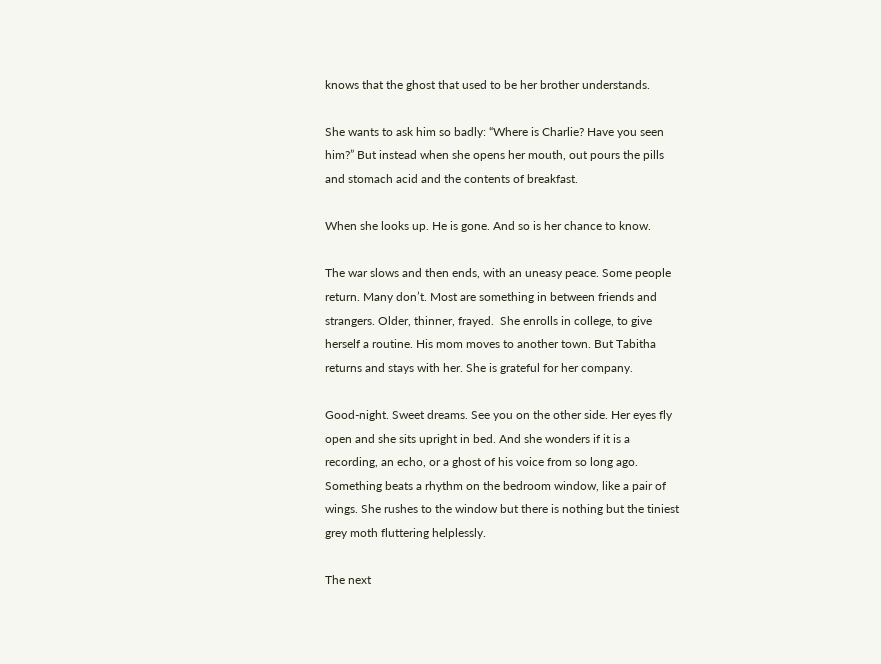knows that the ghost that used to be her brother understands.

She wants to ask him so badly: “Where is Charlie? Have you seen him?” But instead when she opens her mouth, out pours the pills and stomach acid and the contents of breakfast.

When she looks up. He is gone. And so is her chance to know.

The war slows and then ends, with an uneasy peace. Some people return. Many don’t. Most are something in between friends and strangers. Older, thinner, frayed.  She enrolls in college, to give herself a routine. His mom moves to another town. But Tabitha returns and stays with her. She is grateful for her company.

Good-night. Sweet dreams. See you on the other side. Her eyes fly open and she sits upright in bed. And she wonders if it is a recording, an echo, or a ghost of his voice from so long ago. Something beats a rhythm on the bedroom window, like a pair of wings. She rushes to the window but there is nothing but the tiniest grey moth fluttering helplessly.

The next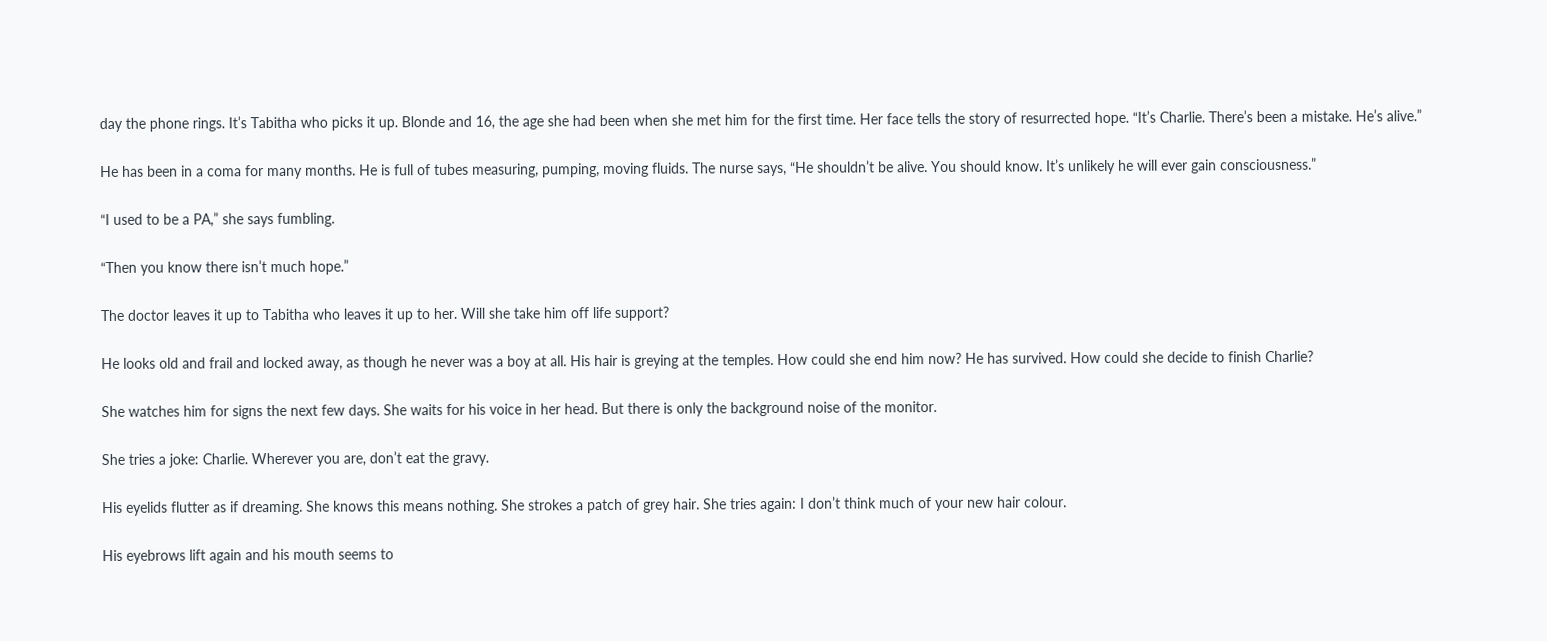day the phone rings. It’s Tabitha who picks it up. Blonde and 16, the age she had been when she met him for the first time. Her face tells the story of resurrected hope. “It’s Charlie. There’s been a mistake. He’s alive.”

He has been in a coma for many months. He is full of tubes measuring, pumping, moving fluids. The nurse says, “He shouldn’t be alive. You should know. It’s unlikely he will ever gain consciousness.”

“I used to be a PA,” she says fumbling.

“Then you know there isn’t much hope.”

The doctor leaves it up to Tabitha who leaves it up to her. Will she take him off life support?

He looks old and frail and locked away, as though he never was a boy at all. His hair is greying at the temples. How could she end him now? He has survived. How could she decide to finish Charlie?

She watches him for signs the next few days. She waits for his voice in her head. But there is only the background noise of the monitor.

She tries a joke: Charlie. Wherever you are, don’t eat the gravy.

His eyelids flutter as if dreaming. She knows this means nothing. She strokes a patch of grey hair. She tries again: I don’t think much of your new hair colour.

His eyebrows lift again and his mouth seems to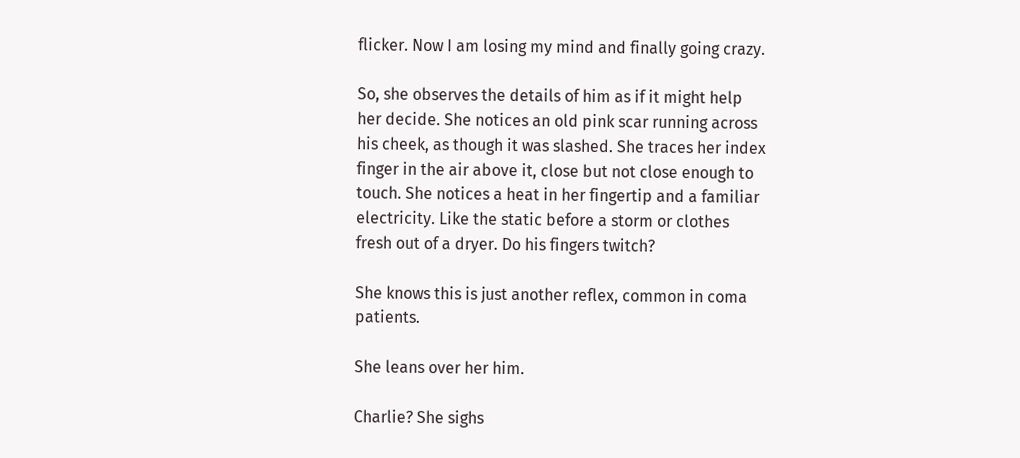flicker. Now I am losing my mind and finally going crazy.

So, she observes the details of him as if it might help her decide. She notices an old pink scar running across his cheek, as though it was slashed. She traces her index finger in the air above it, close but not close enough to touch. She notices a heat in her fingertip and a familiar electricity. Like the static before a storm or clothes fresh out of a dryer. Do his fingers twitch?

She knows this is just another reflex, common in coma patients.

She leans over her him.

Charlie? She sighs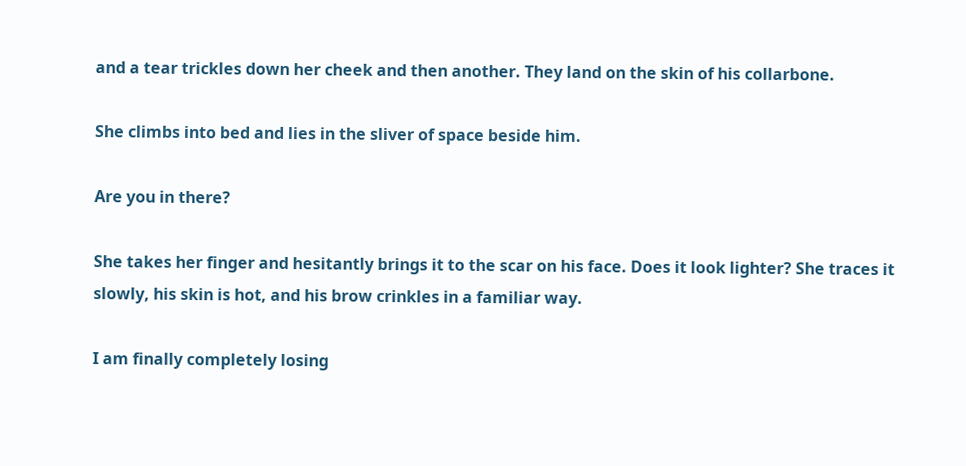and a tear trickles down her cheek and then another. They land on the skin of his collarbone.

She climbs into bed and lies in the sliver of space beside him.

Are you in there?

She takes her finger and hesitantly brings it to the scar on his face. Does it look lighter? She traces it slowly, his skin is hot, and his brow crinkles in a familiar way.

I am finally completely losing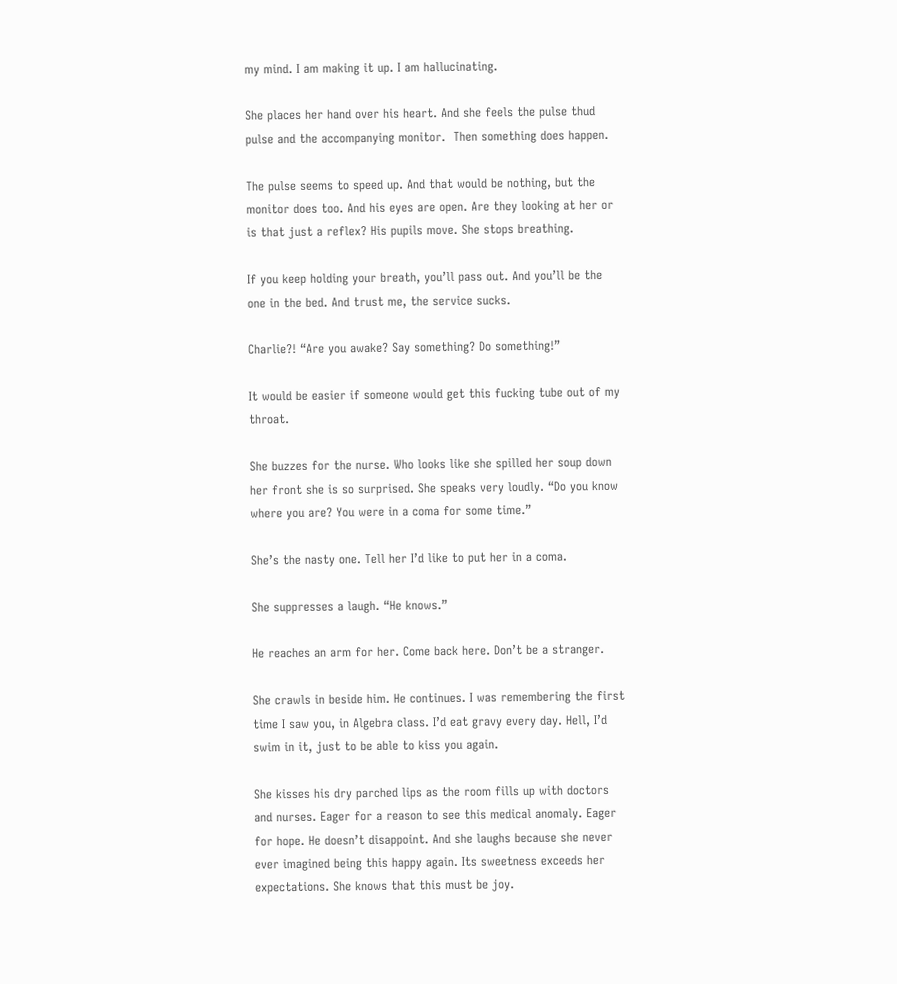my mind. I am making it up. I am hallucinating.

She places her hand over his heart. And she feels the pulse thud pulse and the accompanying monitor.  Then something does happen.

The pulse seems to speed up. And that would be nothing, but the monitor does too. And his eyes are open. Are they looking at her or is that just a reflex? His pupils move. She stops breathing.

If you keep holding your breath, you’ll pass out. And you’ll be the one in the bed. And trust me, the service sucks.

Charlie?! “Are you awake? Say something? Do something!”

It would be easier if someone would get this fucking tube out of my throat.

She buzzes for the nurse. Who looks like she spilled her soup down her front she is so surprised. She speaks very loudly. “Do you know where you are? You were in a coma for some time.”

She’s the nasty one. Tell her I’d like to put her in a coma.

She suppresses a laugh. “He knows.”

He reaches an arm for her. Come back here. Don’t be a stranger.

She crawls in beside him. He continues. I was remembering the first time I saw you, in Algebra class. I’d eat gravy every day. Hell, I’d swim in it, just to be able to kiss you again.

She kisses his dry parched lips as the room fills up with doctors and nurses. Eager for a reason to see this medical anomaly. Eager for hope. He doesn’t disappoint. And she laughs because she never ever imagined being this happy again. Its sweetness exceeds her expectations. She knows that this must be joy.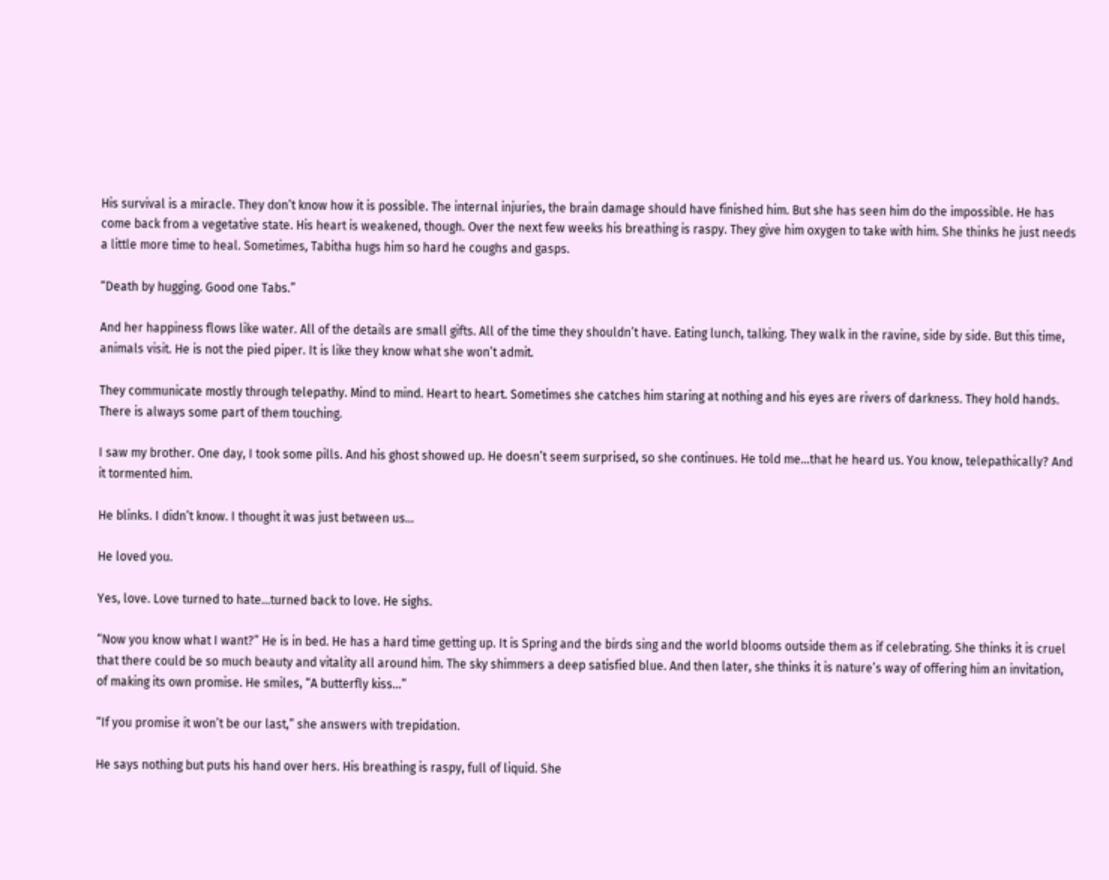His survival is a miracle. They don’t know how it is possible. The internal injuries, the brain damage should have finished him. But she has seen him do the impossible. He has come back from a vegetative state. His heart is weakened, though. Over the next few weeks his breathing is raspy. They give him oxygen to take with him. She thinks he just needs a little more time to heal. Sometimes, Tabitha hugs him so hard he coughs and gasps.

“Death by hugging. Good one Tabs.”

And her happiness flows like water. All of the details are small gifts. All of the time they shouldn’t have. Eating lunch, talking. They walk in the ravine, side by side. But this time, animals visit. He is not the pied piper. It is like they know what she won’t admit.

They communicate mostly through telepathy. Mind to mind. Heart to heart. Sometimes she catches him staring at nothing and his eyes are rivers of darkness. They hold hands. There is always some part of them touching.

I saw my brother. One day, I took some pills. And his ghost showed up. He doesn’t seem surprised, so she continues. He told me…that he heard us. You know, telepathically? And it tormented him.

He blinks. I didn’t know. I thought it was just between us…

He loved you.

Yes, love. Love turned to hate…turned back to love. He sighs.

“Now you know what I want?” He is in bed. He has a hard time getting up. It is Spring and the birds sing and the world blooms outside them as if celebrating. She thinks it is cruel that there could be so much beauty and vitality all around him. The sky shimmers a deep satisfied blue. And then later, she thinks it is nature’s way of offering him an invitation, of making its own promise. He smiles, “A butterfly kiss…”

“If you promise it won’t be our last,” she answers with trepidation.

He says nothing but puts his hand over hers. His breathing is raspy, full of liquid. She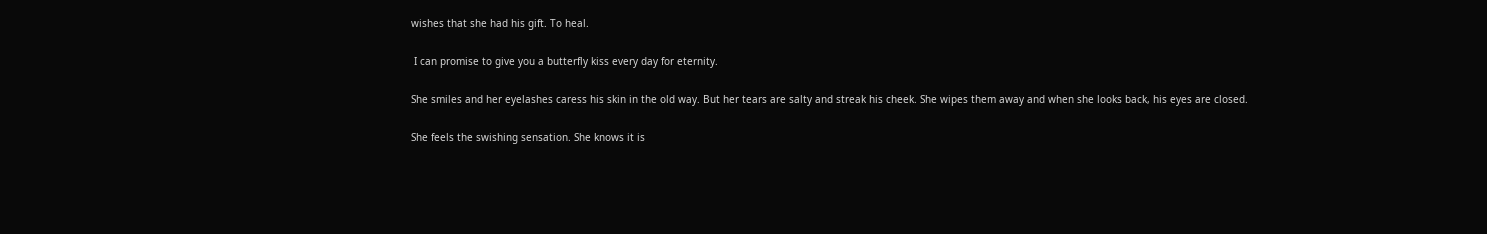wishes that she had his gift. To heal.

 I can promise to give you a butterfly kiss every day for eternity.

She smiles and her eyelashes caress his skin in the old way. But her tears are salty and streak his cheek. She wipes them away and when she looks back, his eyes are closed.

She feels the swishing sensation. She knows it is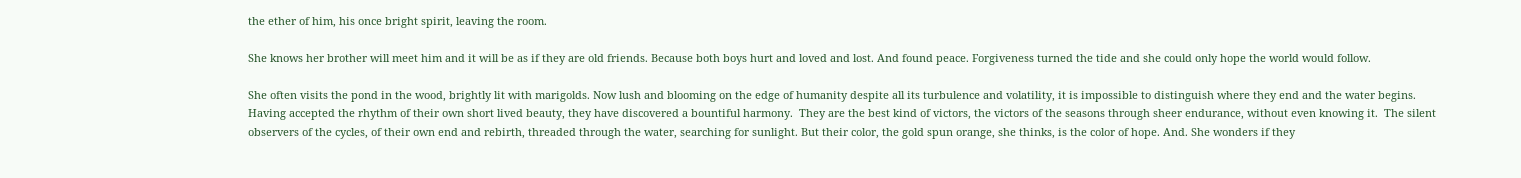the ether of him, his once bright spirit, leaving the room.

She knows her brother will meet him and it will be as if they are old friends. Because both boys hurt and loved and lost. And found peace. Forgiveness turned the tide and she could only hope the world would follow.

She often visits the pond in the wood, brightly lit with marigolds. Now lush and blooming on the edge of humanity despite all its turbulence and volatility, it is impossible to distinguish where they end and the water begins. Having accepted the rhythm of their own short lived beauty, they have discovered a bountiful harmony.  They are the best kind of victors, the victors of the seasons through sheer endurance, without even knowing it.  The silent observers of the cycles, of their own end and rebirth, threaded through the water, searching for sunlight. But their color, the gold spun orange, she thinks, is the color of hope. And. She wonders if they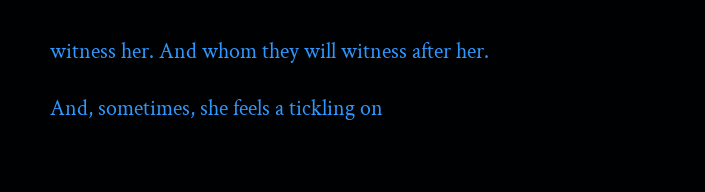witness her. And whom they will witness after her.

And, sometimes, she feels a tickling on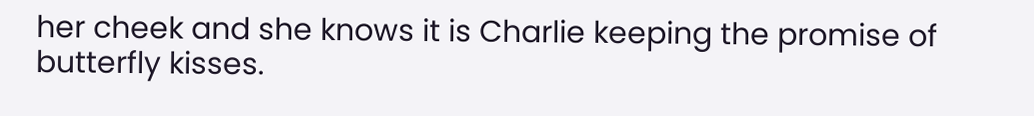her cheek and she knows it is Charlie keeping the promise of butterfly kisses.